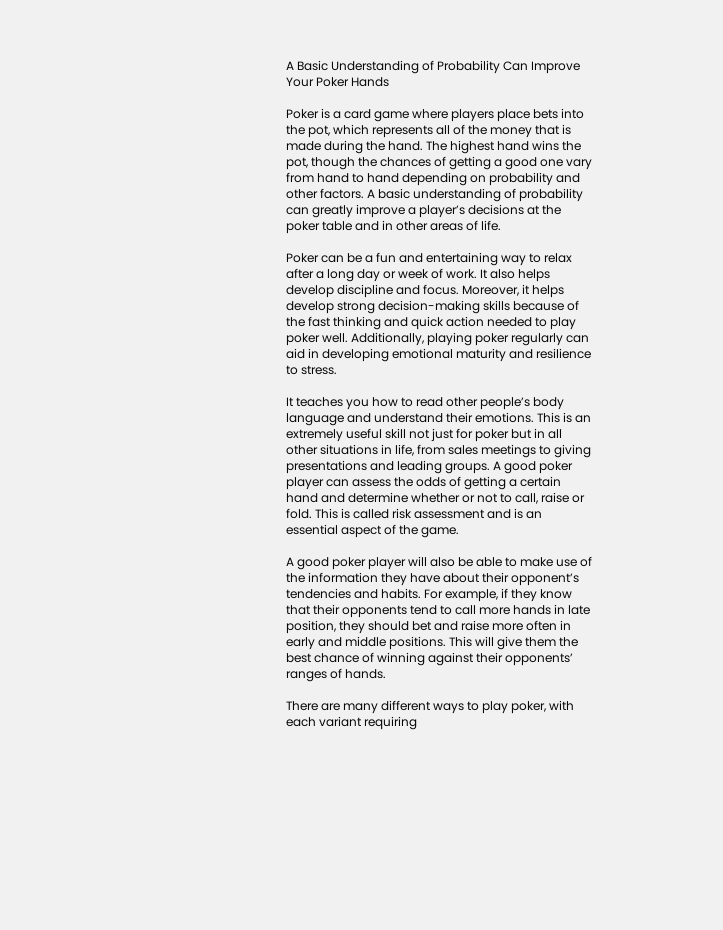A Basic Understanding of Probability Can Improve Your Poker Hands

Poker is a card game where players place bets into the pot, which represents all of the money that is made during the hand. The highest hand wins the pot, though the chances of getting a good one vary from hand to hand depending on probability and other factors. A basic understanding of probability can greatly improve a player’s decisions at the poker table and in other areas of life.

Poker can be a fun and entertaining way to relax after a long day or week of work. It also helps develop discipline and focus. Moreover, it helps develop strong decision-making skills because of the fast thinking and quick action needed to play poker well. Additionally, playing poker regularly can aid in developing emotional maturity and resilience to stress.

It teaches you how to read other people’s body language and understand their emotions. This is an extremely useful skill not just for poker but in all other situations in life, from sales meetings to giving presentations and leading groups. A good poker player can assess the odds of getting a certain hand and determine whether or not to call, raise or fold. This is called risk assessment and is an essential aspect of the game.

A good poker player will also be able to make use of the information they have about their opponent’s tendencies and habits. For example, if they know that their opponents tend to call more hands in late position, they should bet and raise more often in early and middle positions. This will give them the best chance of winning against their opponents’ ranges of hands.

There are many different ways to play poker, with each variant requiring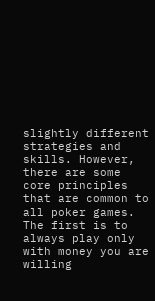slightly different strategies and skills. However, there are some core principles that are common to all poker games. The first is to always play only with money you are willing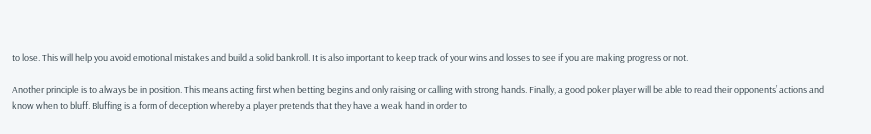to lose. This will help you avoid emotional mistakes and build a solid bankroll. It is also important to keep track of your wins and losses to see if you are making progress or not.

Another principle is to always be in position. This means acting first when betting begins and only raising or calling with strong hands. Finally, a good poker player will be able to read their opponents’ actions and know when to bluff. Bluffing is a form of deception whereby a player pretends that they have a weak hand in order to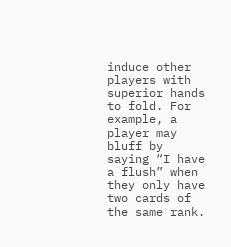induce other players with superior hands to fold. For example, a player may bluff by saying “I have a flush” when they only have two cards of the same rank.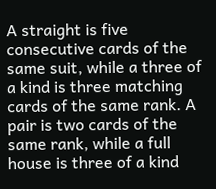A straight is five consecutive cards of the same suit, while a three of a kind is three matching cards of the same rank. A pair is two cards of the same rank, while a full house is three of a kind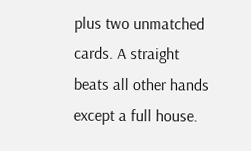plus two unmatched cards. A straight beats all other hands except a full house.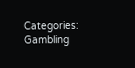Categories: Gambling